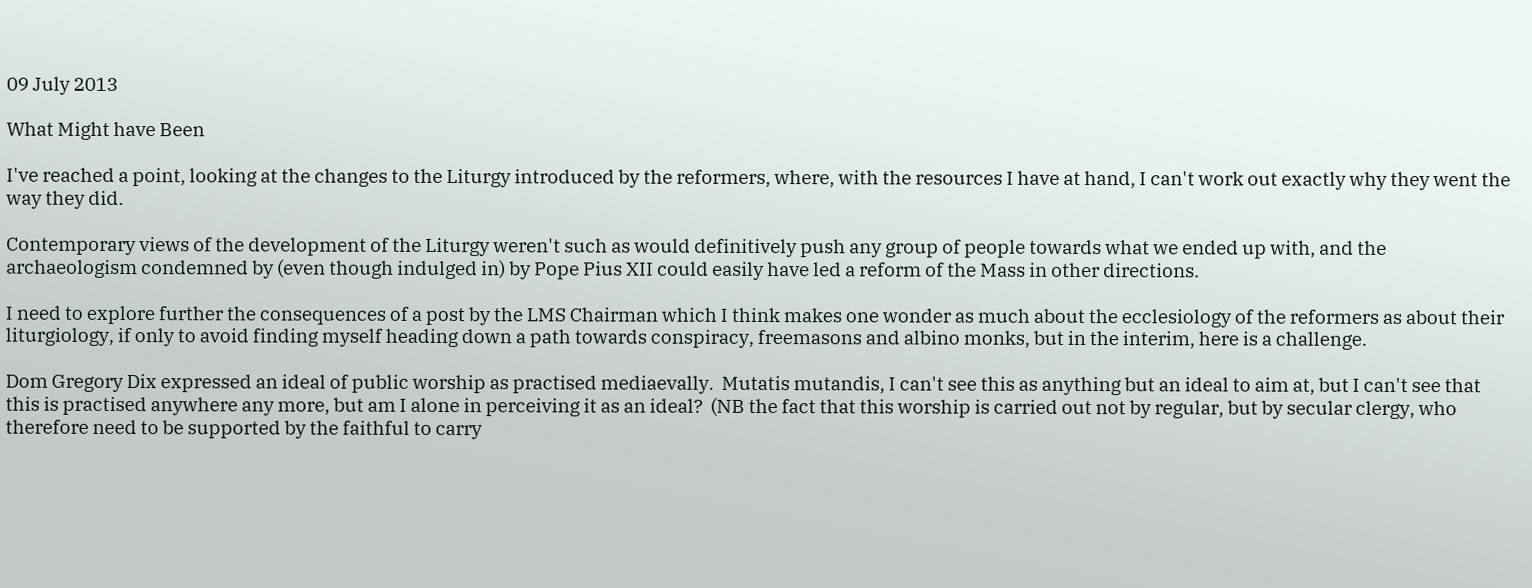09 July 2013

What Might have Been

I've reached a point, looking at the changes to the Liturgy introduced by the reformers, where, with the resources I have at hand, I can't work out exactly why they went the way they did.

Contemporary views of the development of the Liturgy weren't such as would definitively push any group of people towards what we ended up with, and the archaeologism condemned by (even though indulged in) by Pope Pius XII could easily have led a reform of the Mass in other directions.

I need to explore further the consequences of a post by the LMS Chairman which I think makes one wonder as much about the ecclesiology of the reformers as about their liturgiology, if only to avoid finding myself heading down a path towards conspiracy, freemasons and albino monks, but in the interim, here is a challenge.

Dom Gregory Dix expressed an ideal of public worship as practised mediaevally.  Mutatis mutandis, I can't see this as anything but an ideal to aim at, but I can't see that this is practised anywhere any more, but am I alone in perceiving it as an ideal?  (NB the fact that this worship is carried out not by regular, but by secular clergy, who therefore need to be supported by the faithful to carry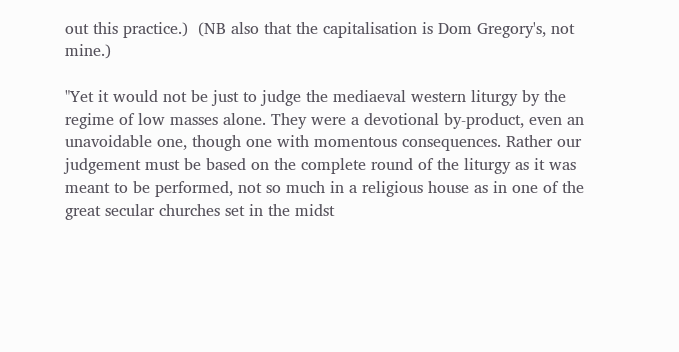out this practice.)  (NB also that the capitalisation is Dom Gregory's, not mine.)

"Yet it would not be just to judge the mediaeval western liturgy by the regime of low masses alone. They were a devotional by-product, even an unavoidable one, though one with momentous consequences. Rather our judgement must be based on the complete round of the liturgy as it was meant to be performed, not so much in a religious house as in one of the great secular churches set in the midst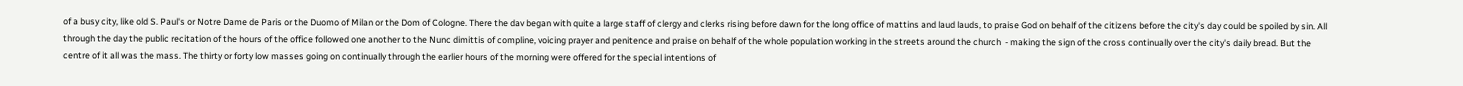of a busy city, like old S. Paul's or Notre Dame de Paris or the Duomo of Milan or the Dom of Cologne. There the dav began with quite a large staff of clergy and clerks rising before dawn for the long office of mattins and laud lauds, to praise God on behalf of the citizens before the city's day could be spoiled by sin. All through the day the public recitation of the hours of the office followed one another to the Nunc dimittis of compline, voicing prayer and penitence and praise on behalf of the whole population working in the streets around the church  - making the sign of the cross continually over the city's daily bread. But the centre of it all was the mass. The thirty or forty low masses going on continually through the earlier hours of the morning were offered for the special intentions of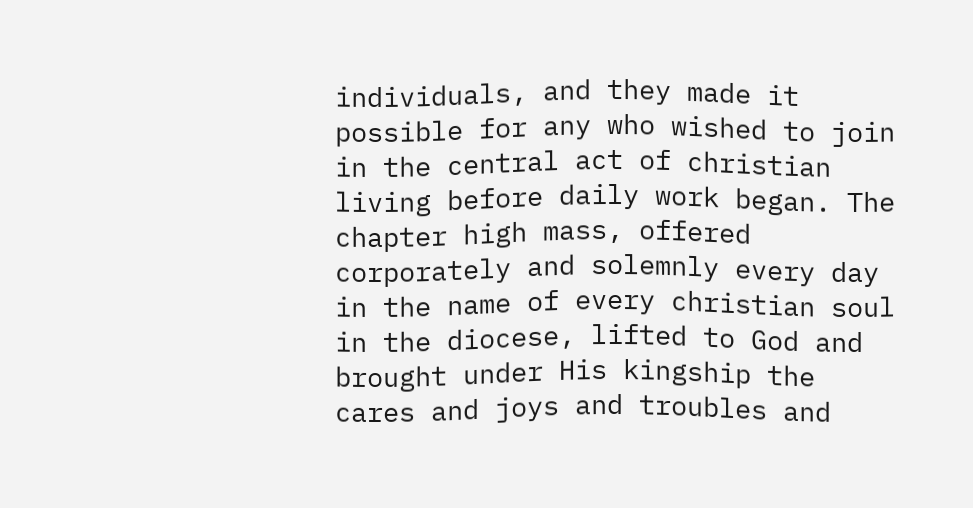individuals, and they made it possible for any who wished to join in the central act of christian living before daily work began. The chapter high mass, offered corporately and solemnly every day in the name of every christian soul in the diocese, lifted to God and brought under His kingship the cares and joys and troubles and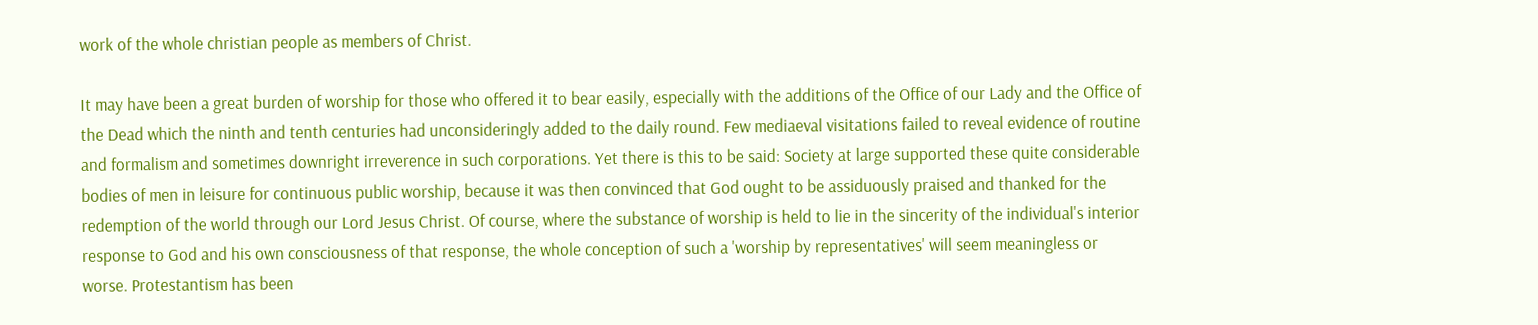work of the whole christian people as members of Christ.

It may have been a great burden of worship for those who offered it to bear easily, especially with the additions of the Office of our Lady and the Office of the Dead which the ninth and tenth centuries had unconsideringly added to the daily round. Few mediaeval visitations failed to reveal evidence of routine and formalism and sometimes downright irreverence in such corporations. Yet there is this to be said: Society at large supported these quite considerable bodies of men in leisure for continuous public worship, because it was then convinced that God ought to be assiduously praised and thanked for the redemption of the world through our Lord Jesus Christ. Of course, where the substance of worship is held to lie in the sincerity of the individual's interior response to God and his own consciousness of that response, the whole conception of such a 'worship by representatives' will seem meaningless or worse. Protestantism has been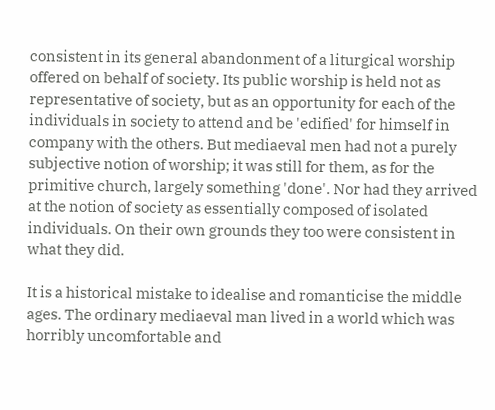consistent in its general abandonment of a liturgical worship offered on behalf of society. Its public worship is held not as representative of society, but as an opportunity for each of the individuals in society to attend and be 'edified' for himself in company with the others. But mediaeval men had not a purely subjective notion of worship; it was still for them, as for the primitive church, largely something 'done'. Nor had they arrived at the notion of society as essentially composed of isolated individuals. On their own grounds they too were consistent in what they did.

It is a historical mistake to idealise and romanticise the middle ages. The ordinary mediaeval man lived in a world which was horribly uncomfortable and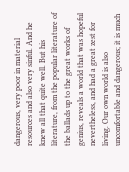dangerous, very poor in material resources and also very sinful. And he knew all that quite well. But his literature, from the popular literature of the ballads up to the great works of genius, reveals a world that was hopeful nevertheless, and had a great zest for living. Our own world is also uncomfortable and dangerous; it is much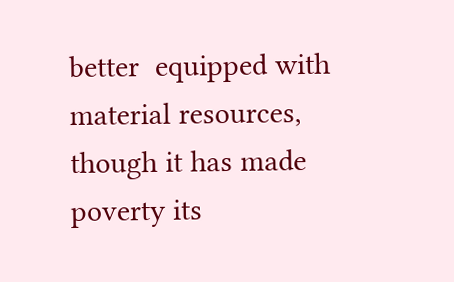better  equipped with material resources, though it has made poverty its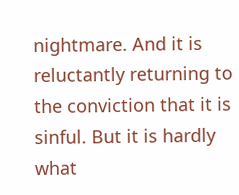nightmare. And it is reluctantly returning to the conviction that it is sinful. But it is hardly what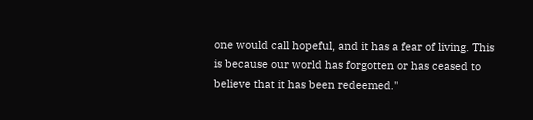one would call hopeful, and it has a fear of living. This is because our world has forgotten or has ceased to believe that it has been redeemed."